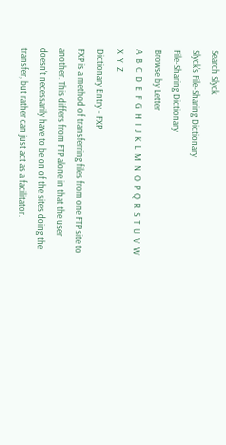Search Slyck
Slyck's File-Sharing Dictionary
File-Sharing Dictionary
Browse by Letter
A  B  C  D  E  F  G  H  I  J  K  L  M  N  O  P  Q  R  S  T  U  V  W  X  Y  Z
Dictionary Entry - FXP
FXP is a method of transferring files from one FTP site to another. This differs from FTP alone in that the user doesn't necessarily have to be on of the sites doing the transfer, but rather can just act as a facilitator.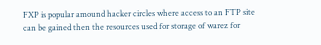FXP is popular amound hacker circles where access to an FTP site can be gained then the resources used for storage of warez for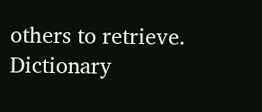others to retrieve.
Dictionary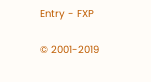Entry - FXP

© 2001-2019